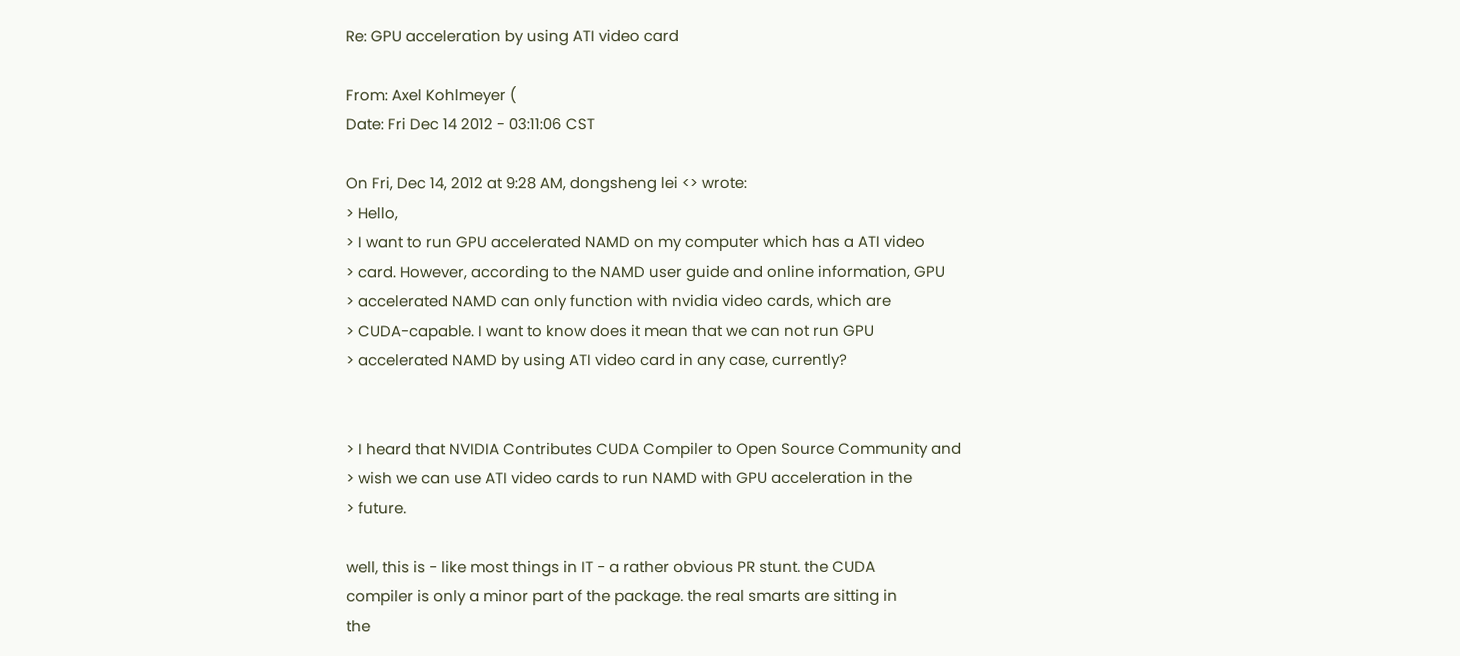Re: GPU acceleration by using ATI video card

From: Axel Kohlmeyer (
Date: Fri Dec 14 2012 - 03:11:06 CST

On Fri, Dec 14, 2012 at 9:28 AM, dongsheng lei <> wrote:
> Hello,
> I want to run GPU accelerated NAMD on my computer which has a ATI video
> card. However, according to the NAMD user guide and online information, GPU
> accelerated NAMD can only function with nvidia video cards, which are
> CUDA-capable. I want to know does it mean that we can not run GPU
> accelerated NAMD by using ATI video card in any case, currently?


> I heard that NVIDIA Contributes CUDA Compiler to Open Source Community and
> wish we can use ATI video cards to run NAMD with GPU acceleration in the
> future.

well, this is - like most things in IT - a rather obvious PR stunt. the CUDA
compiler is only a minor part of the package. the real smarts are sitting in
the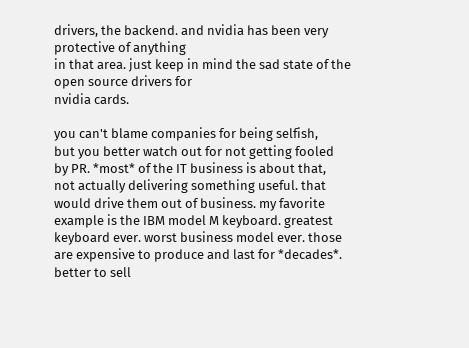drivers, the backend. and nvidia has been very protective of anything
in that area. just keep in mind the sad state of the open source drivers for
nvidia cards.

you can't blame companies for being selfish,
but you better watch out for not getting fooled
by PR. *most* of the IT business is about that,
not actually delivering something useful. that
would drive them out of business. my favorite
example is the IBM model M keyboard. greatest
keyboard ever. worst business model ever. those
are expensive to produce and last for *decades*.
better to sell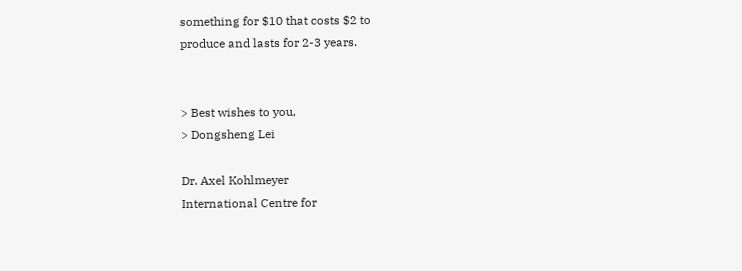something for $10 that costs $2 to
produce and lasts for 2-3 years.


> Best wishes to you,
> Dongsheng Lei

Dr. Axel Kohlmeyer
International Centre for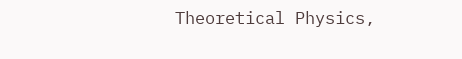Theoretical Physics,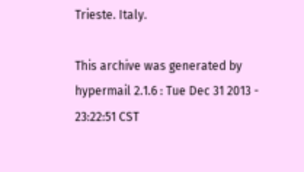Trieste. Italy.

This archive was generated by hypermail 2.1.6 : Tue Dec 31 2013 - 23:22:51 CST